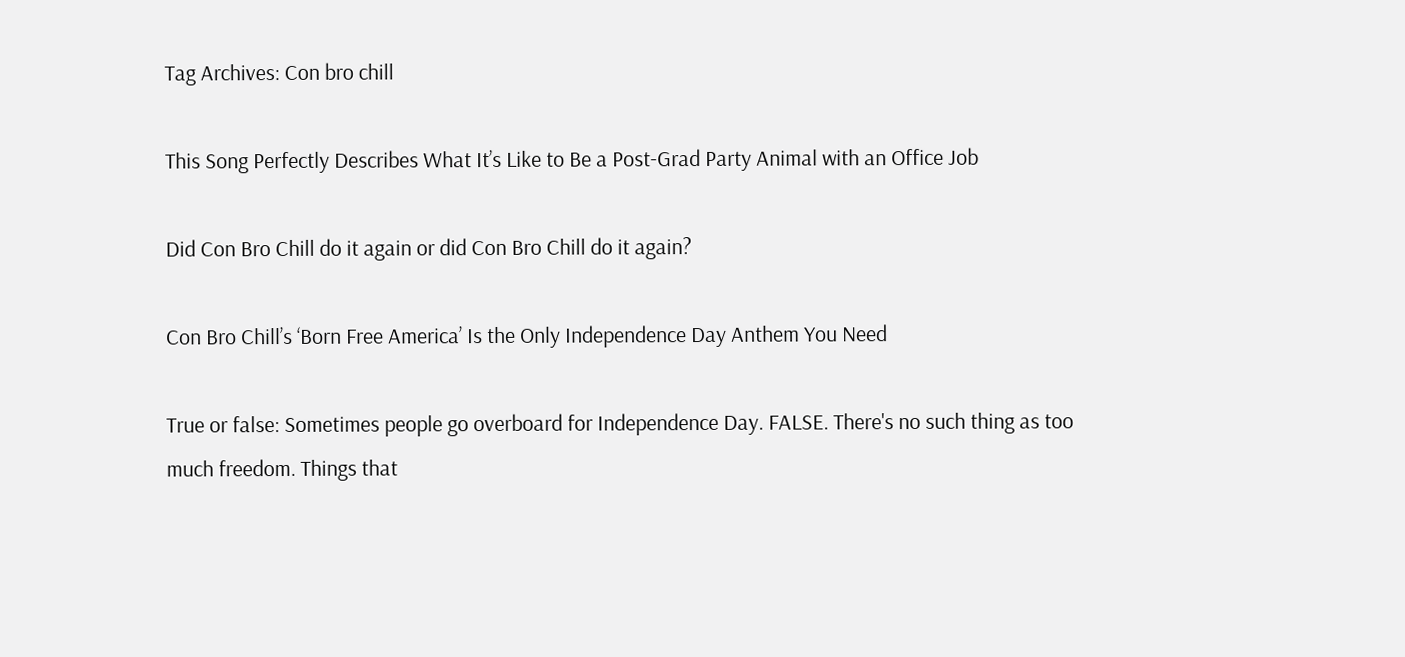Tag Archives: Con bro chill

This Song Perfectly Describes What It’s Like to Be a Post-Grad Party Animal with an Office Job

Did Con Bro Chill do it again or did Con Bro Chill do it again?

Con Bro Chill’s ‘Born Free America’ Is the Only Independence Day Anthem You Need

True or false: Sometimes people go overboard for Independence Day. FALSE. There's no such thing as too much freedom. Things that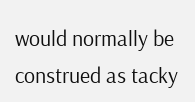would normally be construed as tacky